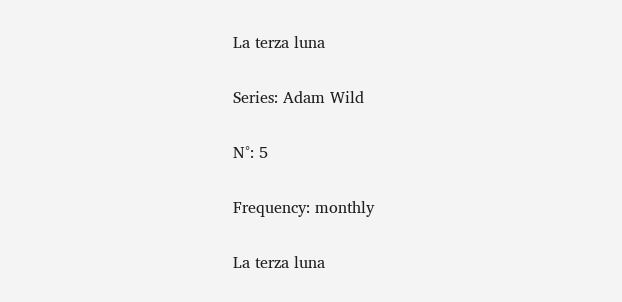La terza luna

Series: Adam Wild

N°: 5

Frequency: monthly

La terza luna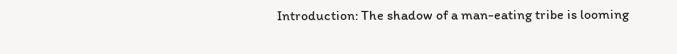Introduction: The shadow of a man-eating tribe is looming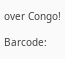over Congo!

Barcode: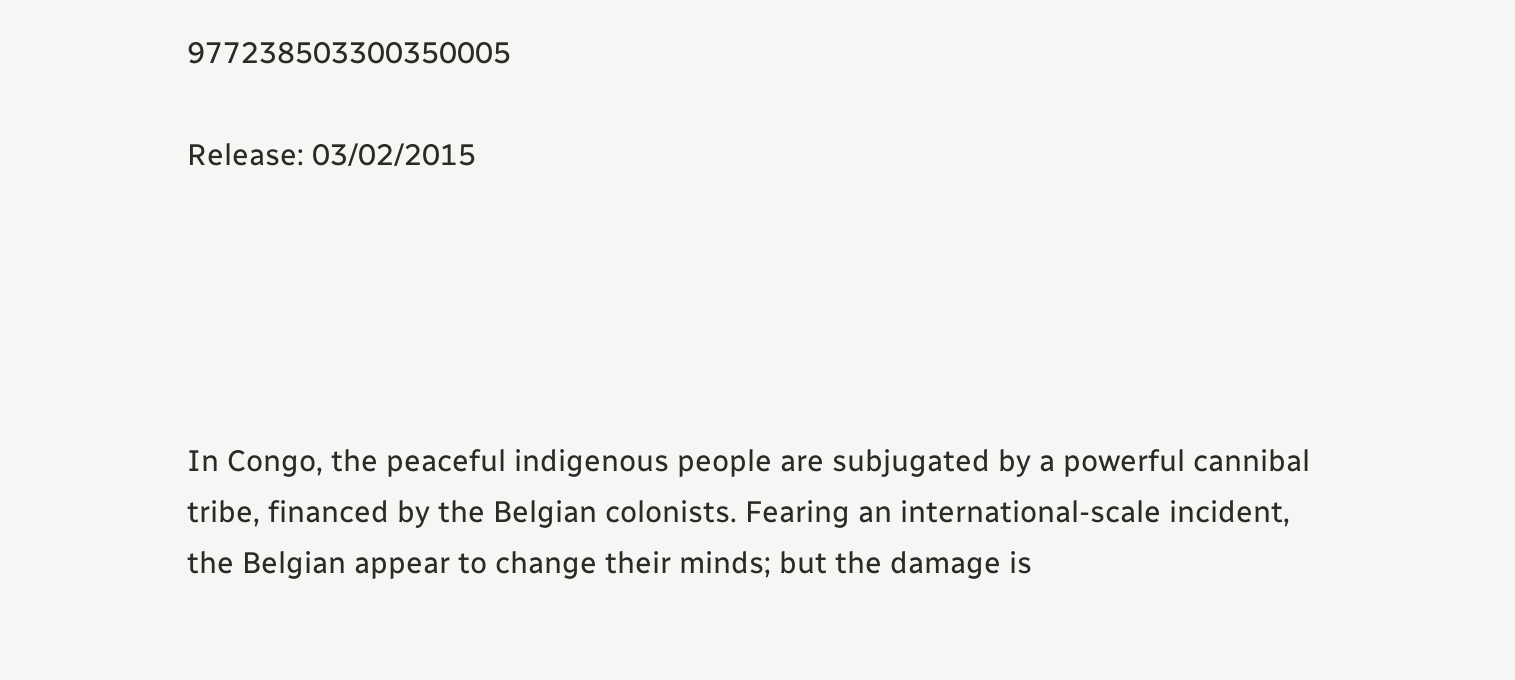977238503300350005

Release: 03/02/2015





In Congo, the peaceful indigenous people are subjugated by a powerful cannibal tribe, financed by the Belgian colonists. Fearing an international-scale incident, the Belgian appear to change their minds; but the damage is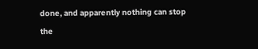done, and apparently nothing can stop the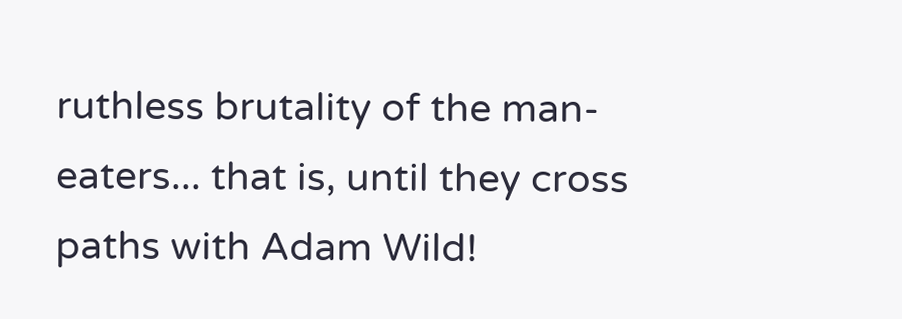ruthless brutality of the man-eaters... that is, until they cross paths with Adam Wild!